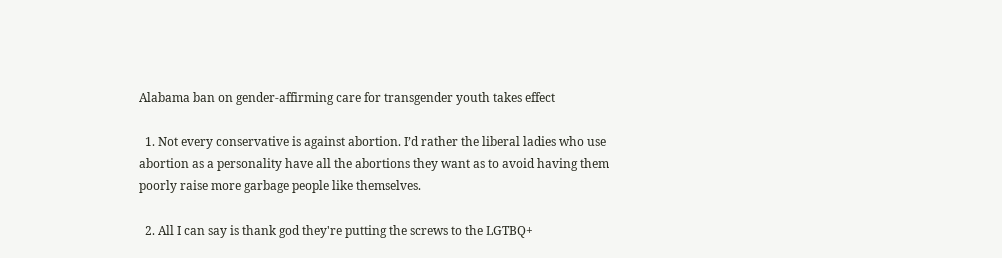Alabama ban on gender-affirming care for transgender youth takes effect

  1. Not every conservative is against abortion. I’d rather the liberal ladies who use abortion as a personality have all the abortions they want as to avoid having them poorly raise more garbage people like themselves.

  2. All I can say is thank god they're putting the screws to the LGTBQ+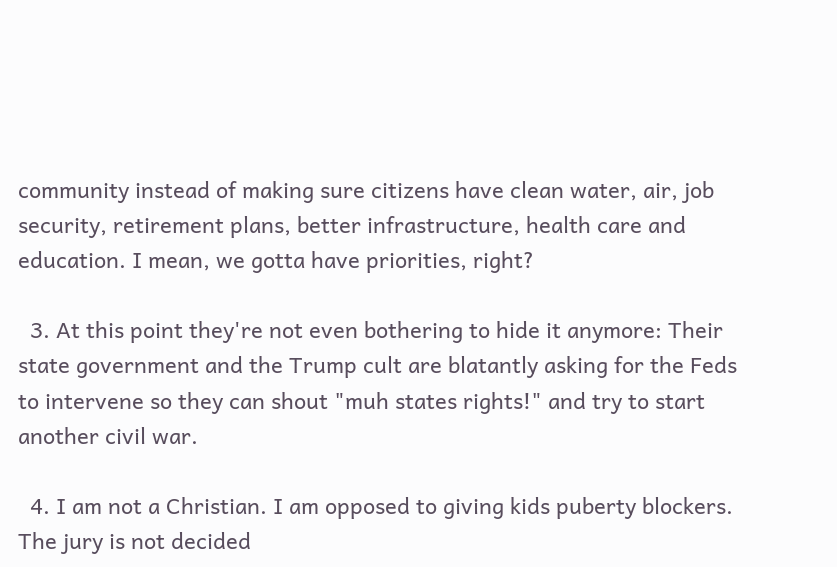community instead of making sure citizens have clean water, air, job security, retirement plans, better infrastructure, health care and education. I mean, we gotta have priorities, right?

  3. At this point they're not even bothering to hide it anymore: Their state government and the Trump cult are blatantly asking for the Feds to intervene so they can shout "muh states rights!" and try to start another civil war.

  4. I am not a Christian. I am opposed to giving kids puberty blockers. The jury is not decided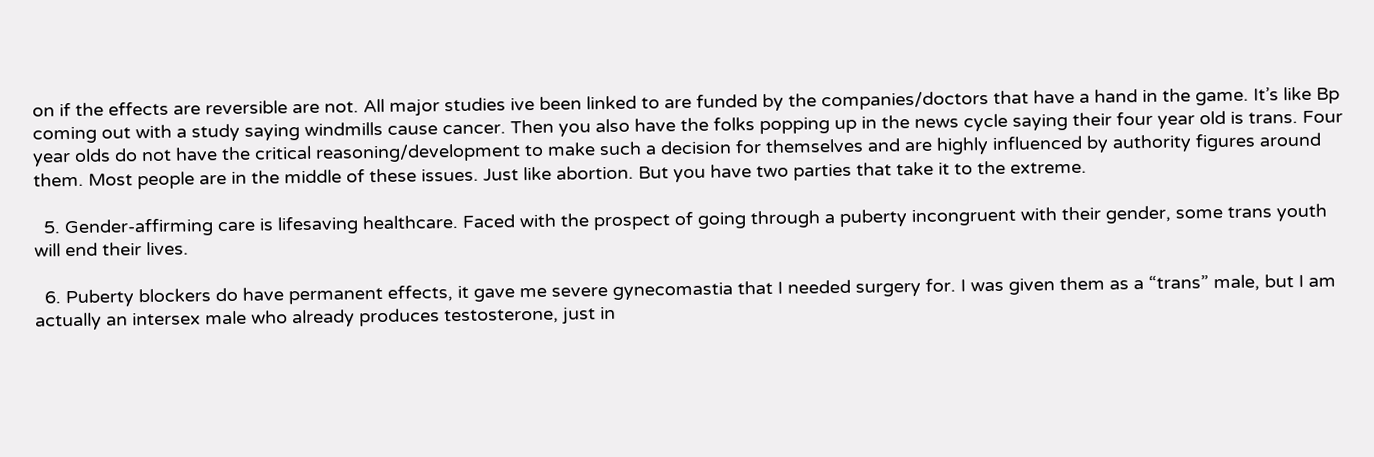on if the effects are reversible are not. All major studies ive been linked to are funded by the companies/doctors that have a hand in the game. It’s like Bp coming out with a study saying windmills cause cancer. Then you also have the folks popping up in the news cycle saying their four year old is trans. Four year olds do not have the critical reasoning/development to make such a decision for themselves and are highly influenced by authority figures around them. Most people are in the middle of these issues. Just like abortion. But you have two parties that take it to the extreme.

  5. Gender-affirming care is lifesaving healthcare. Faced with the prospect of going through a puberty incongruent with their gender, some trans youth will end their lives.

  6. Puberty blockers do have permanent effects, it gave me severe gynecomastia that I needed surgery for. I was given them as a “trans” male, but I am actually an intersex male who already produces testosterone, just in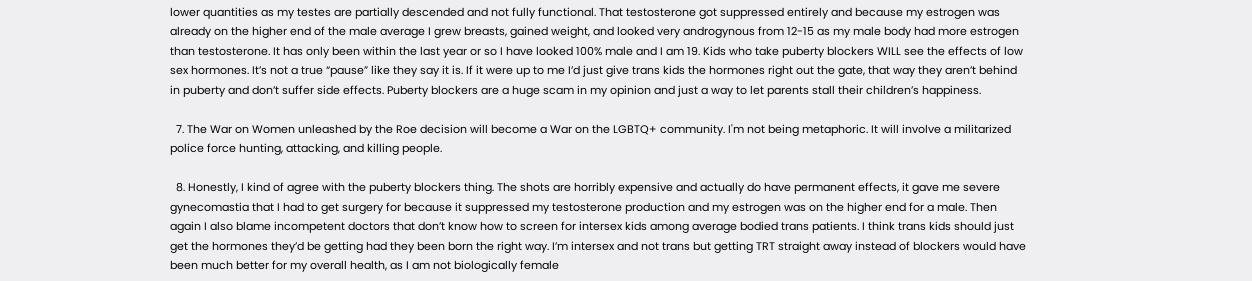lower quantities as my testes are partially descended and not fully functional. That testosterone got suppressed entirely and because my estrogen was already on the higher end of the male average I grew breasts, gained weight, and looked very androgynous from 12-15 as my male body had more estrogen than testosterone. It has only been within the last year or so I have looked 100% male and I am 19. Kids who take puberty blockers WILL see the effects of low sex hormones. It’s not a true “pause” like they say it is. If it were up to me I’d just give trans kids the hormones right out the gate, that way they aren’t behind in puberty and don’t suffer side effects. Puberty blockers are a huge scam in my opinion and just a way to let parents stall their children’s happiness.

  7. The War on Women unleashed by the Roe decision will become a War on the LGBTQ+ community. I'm not being metaphoric. It will involve a militarized police force hunting, attacking, and killing people.

  8. Honestly, I kind of agree with the puberty blockers thing. The shots are horribly expensive and actually do have permanent effects, it gave me severe gynecomastia that I had to get surgery for because it suppressed my testosterone production and my estrogen was on the higher end for a male. Then again I also blame incompetent doctors that don’t know how to screen for intersex kids among average bodied trans patients. I think trans kids should just get the hormones they’d be getting had they been born the right way. I’m intersex and not trans but getting TRT straight away instead of blockers would have been much better for my overall health, as I am not biologically female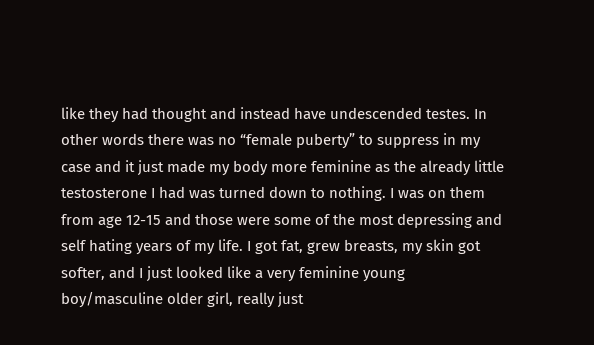like they had thought and instead have undescended testes. In other words there was no “female puberty” to suppress in my case and it just made my body more feminine as the already little testosterone I had was turned down to nothing. I was on them from age 12-15 and those were some of the most depressing and self hating years of my life. I got fat, grew breasts, my skin got softer, and I just looked like a very feminine young boy/masculine older girl, really just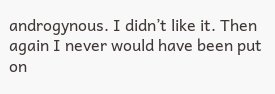androgynous. I didn’t like it. Then again I never would have been put on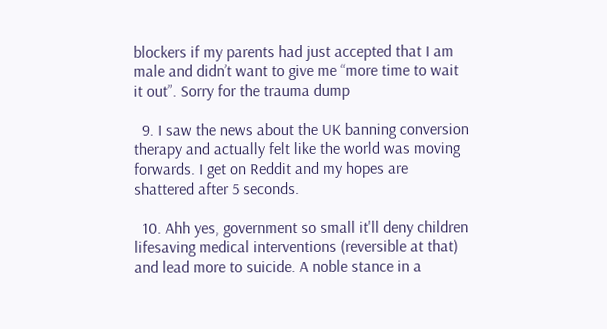blockers if my parents had just accepted that I am male and didn’t want to give me “more time to wait it out”. Sorry for the trauma dump

  9. I saw the news about the UK banning conversion therapy and actually felt like the world was moving forwards. I get on Reddit and my hopes are shattered after 5 seconds.

  10. Ahh yes, government so small it'll deny children lifesaving medical interventions (reversible at that) and lead more to suicide. A noble stance in a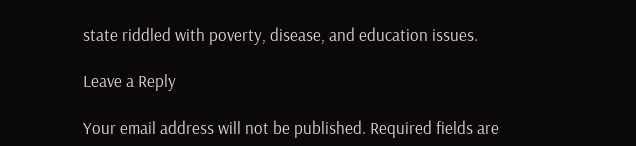state riddled with poverty, disease, and education issues.

Leave a Reply

Your email address will not be published. Required fields are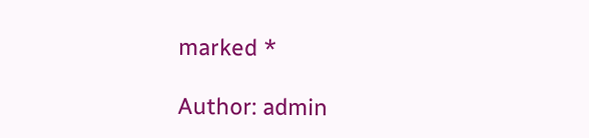marked *

Author: admin